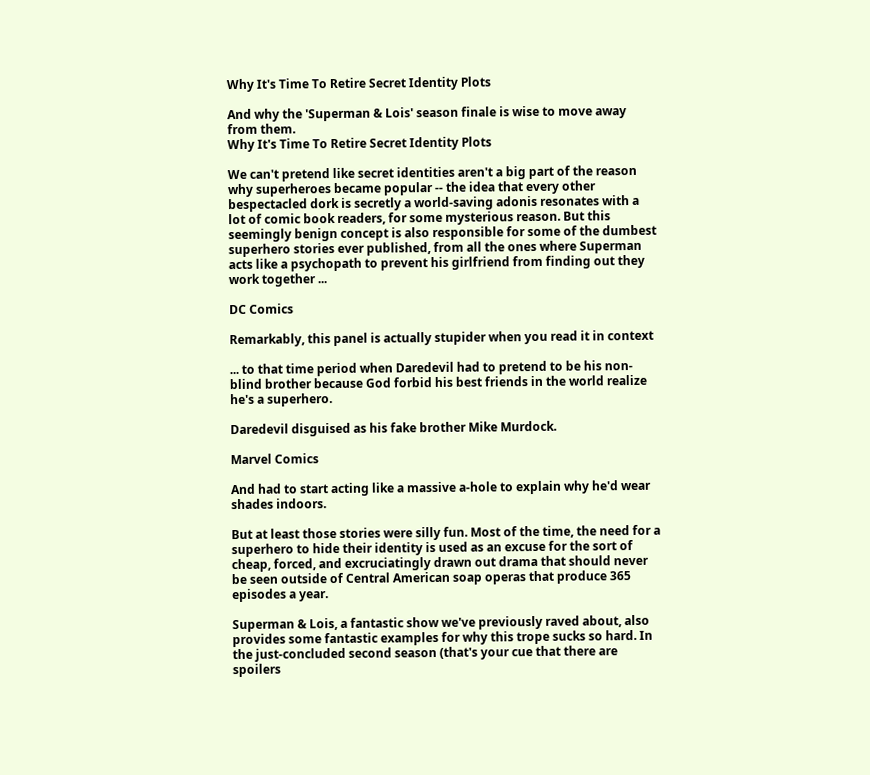Why It's Time To Retire Secret Identity Plots

And why the 'Superman & Lois' season finale is wise to move away from them.
Why It's Time To Retire Secret Identity Plots

We can't pretend like secret identities aren't a big part of the reason why superheroes became popular -- the idea that every other bespectacled dork is secretly a world-saving adonis resonates with a lot of comic book readers, for some mysterious reason. But this seemingly benign concept is also responsible for some of the dumbest superhero stories ever published, from all the ones where Superman acts like a psychopath to prevent his girlfriend from finding out they work together ...

DC Comics

Remarkably, this panel is actually stupider when you read it in context

... to that time period when Daredevil had to pretend to be his non-blind brother because God forbid his best friends in the world realize he's a superhero.

Daredevil disguised as his fake brother Mike Murdock.

Marvel Comics

And had to start acting like a massive a-hole to explain why he'd wear shades indoors.

But at least those stories were silly fun. Most of the time, the need for a superhero to hide their identity is used as an excuse for the sort of cheap, forced, and excruciatingly drawn out drama that should never be seen outside of Central American soap operas that produce 365 episodes a year.

Superman & Lois, a fantastic show we've previously raved about, also provides some fantastic examples for why this trope sucks so hard. In the just-concluded second season (that's your cue that there are spoilers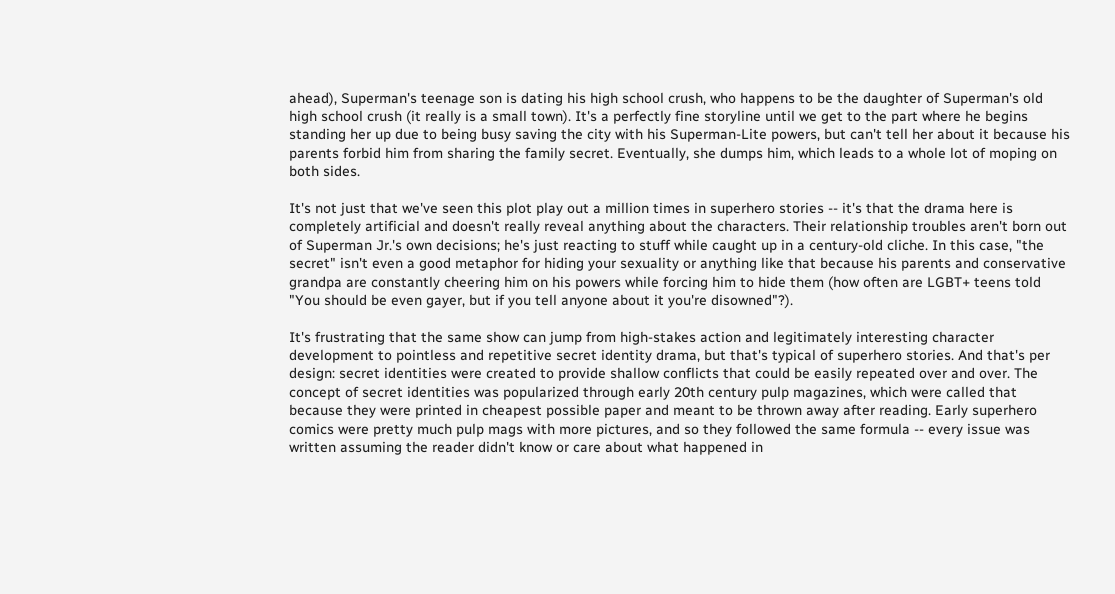ahead), Superman's teenage son is dating his high school crush, who happens to be the daughter of Superman's old high school crush (it really is a small town). It's a perfectly fine storyline until we get to the part where he begins standing her up due to being busy saving the city with his Superman-Lite powers, but can't tell her about it because his parents forbid him from sharing the family secret. Eventually, she dumps him, which leads to a whole lot of moping on both sides.

It's not just that we've seen this plot play out a million times in superhero stories -- it's that the drama here is completely artificial and doesn't really reveal anything about the characters. Their relationship troubles aren't born out of Superman Jr.'s own decisions; he's just reacting to stuff while caught up in a century-old cliche. In this case, "the secret" isn't even a good metaphor for hiding your sexuality or anything like that because his parents and conservative grandpa are constantly cheering him on his powers while forcing him to hide them (how often are LGBT+ teens told "You should be even gayer, but if you tell anyone about it you're disowned"?).

It's frustrating that the same show can jump from high-stakes action and legitimately interesting character development to pointless and repetitive secret identity drama, but that's typical of superhero stories. And that's per design: secret identities were created to provide shallow conflicts that could be easily repeated over and over. The concept of secret identities was popularized through early 20th century pulp magazines, which were called that because they were printed in cheapest possible paper and meant to be thrown away after reading. Early superhero comics were pretty much pulp mags with more pictures, and so they followed the same formula -- every issue was written assuming the reader didn't know or care about what happened in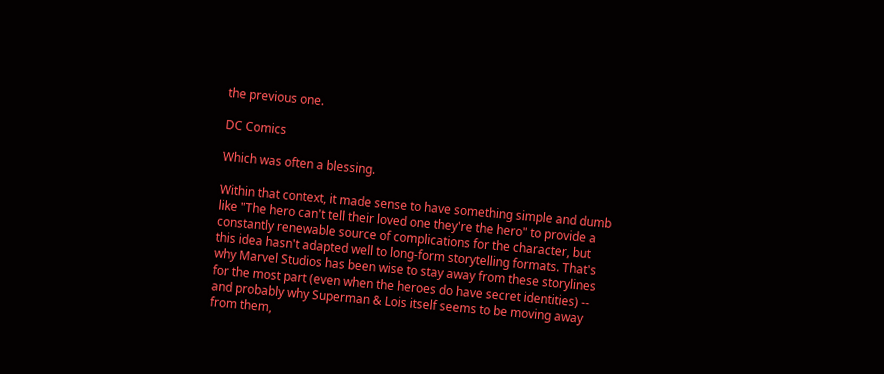the previous one.

DC Comics

Which was often a blessing.

Within that context, it made sense to have something simple and dumb like "The hero can't tell their loved one they're the hero" to provide a constantly renewable source of complications for the character, but this idea hasn't adapted well to long-form storytelling formats. That's why Marvel Studios has been wise to stay away from these storylines for the most part (even when the heroes do have secret identities) -- and probably why Superman & Lois itself seems to be moving away from them,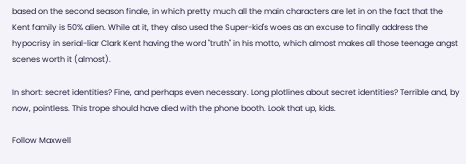based on the second season finale, in which pretty much all the main characters are let in on the fact that the Kent family is 50% alien. While at it, they also used the Super-kid's woes as an excuse to finally address the hypocrisy in serial-liar Clark Kent having the word "truth" in his motto, which almost makes all those teenage angst scenes worth it (almost).

In short: secret identities? Fine, and perhaps even necessary. Long plotlines about secret identities? Terrible and, by now, pointless. This trope should have died with the phone booth. Look that up, kids.

Follow Maxwell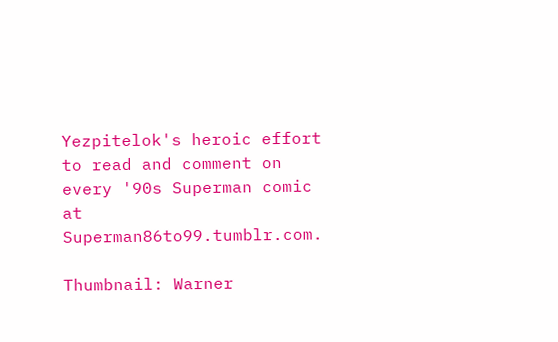Yezpitelok's heroic effort to read and comment on every '90s Superman comic at Superman86to99.tumblr.com.

Thumbnail: Warner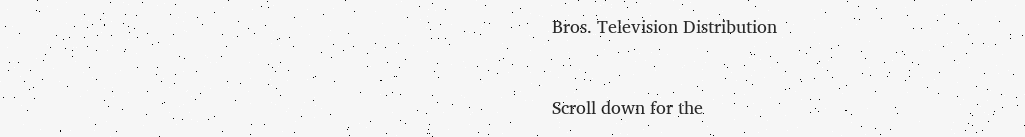Bros. Television Distribution


Scroll down for the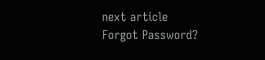next article
Forgot Password?